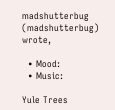madshutterbug (madshutterbug) wrote,

  • Mood:
  • Music:

Yule Trees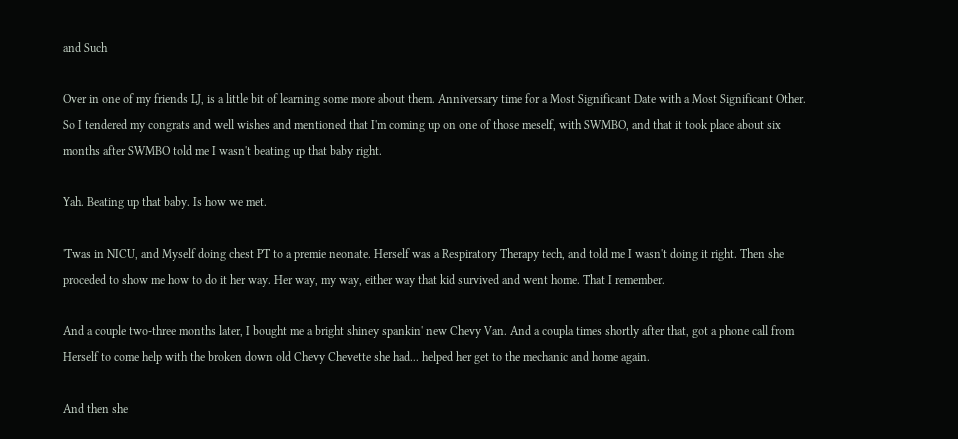and Such

Over in one of my friends LJ, is a little bit of learning some more about them. Anniversary time for a Most Significant Date with a Most Significant Other. So I tendered my congrats and well wishes and mentioned that I'm coming up on one of those meself, with SWMBO, and that it took place about six months after SWMBO told me I wasn't beating up that baby right.

Yah. Beating up that baby. Is how we met.

'Twas in NICU, and Myself doing chest PT to a premie neonate. Herself was a Respiratory Therapy tech, and told me I wasn't doing it right. Then she proceded to show me how to do it her way. Her way, my way, either way that kid survived and went home. That I remember.

And a couple two-three months later, I bought me a bright shiney spankin' new Chevy Van. And a coupla times shortly after that, got a phone call from Herself to come help with the broken down old Chevy Chevette she had... helped her get to the mechanic and home again.

And then she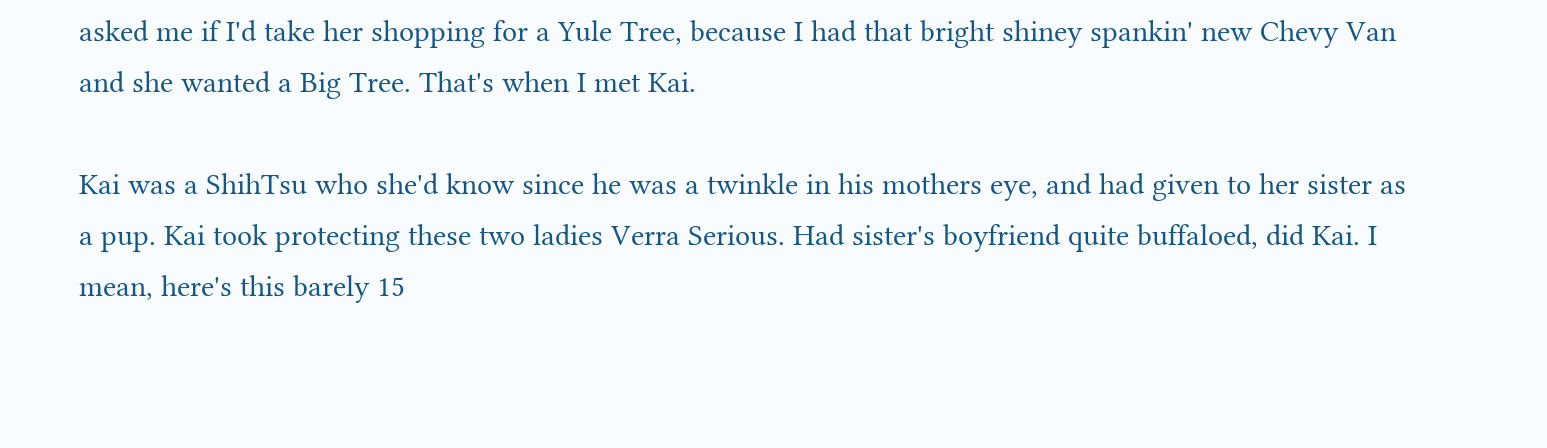asked me if I'd take her shopping for a Yule Tree, because I had that bright shiney spankin' new Chevy Van and she wanted a Big Tree. That's when I met Kai.

Kai was a ShihTsu who she'd know since he was a twinkle in his mothers eye, and had given to her sister as a pup. Kai took protecting these two ladies Verra Serious. Had sister's boyfriend quite buffaloed, did Kai. I mean, here's this barely 15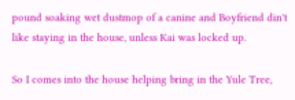pound soaking wet dustmop of a canine and Boyfriend din't like staying in the house, unless Kai was locked up.

So I comes into the house helping bring in the Yule Tree,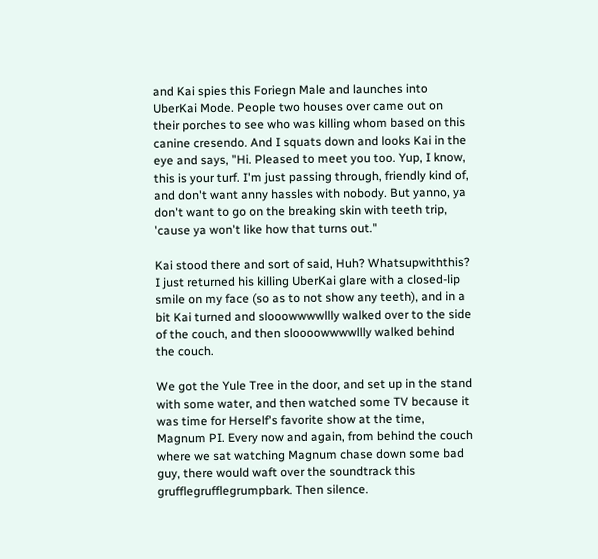and Kai spies this Foriegn Male and launches into UberKai Mode. People two houses over came out on their porches to see who was killing whom based on this canine cresendo. And I squats down and looks Kai in the eye and says, "Hi. Pleased to meet you too. Yup, I know, this is your turf. I'm just passing through, friendly kind of, and don't want anny hassles with nobody. But yanno, ya don't want to go on the breaking skin with teeth trip, 'cause ya won't like how that turns out."

Kai stood there and sort of said, Huh? Whatsupwiththis? I just returned his killing UberKai glare with a closed-lip smile on my face (so as to not show any teeth), and in a bit Kai turned and slooowwwwllly walked over to the side of the couch, and then sloooowwwwllly walked behind the couch.

We got the Yule Tree in the door, and set up in the stand with some water, and then watched some TV because it was time for Herself's favorite show at the time, Magnum PI. Every now and again, from behind the couch where we sat watching Magnum chase down some bad guy, there would waft over the soundtrack this grufflegrufflegrumpbark. Then silence.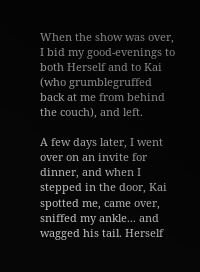When the show was over, I bid my good-evenings to both Herself and to Kai (who grumblegruffed back at me from behind the couch), and left.

A few days later, I went over on an invite for dinner, and when I stepped in the door, Kai spotted me, came over, sniffed my ankle... and wagged his tail. Herself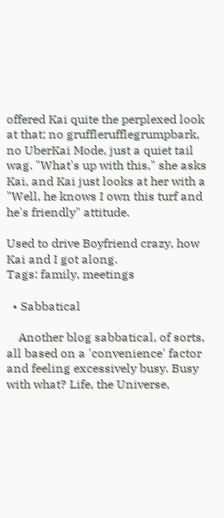offered Kai quite the perplexed look at that; no grufflerufflegrumpbark, no UberKai Mode, just a quiet tail wag. "What's up with this," she asks Kai, and Kai just looks at her with a "Well, he knows I own this turf and he's friendly" attitude.

Used to drive Boyfriend crazy, how Kai and I got along.
Tags: family, meetings

  • Sabbatical

    Another blog sabbatical, of sorts, all based on a 'convenience' factor and feeling excessively busy. Busy with what? Life, the Universe,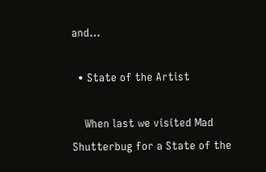and…

  • State of the Artist

    When last we visited Mad Shutterbug for a State of the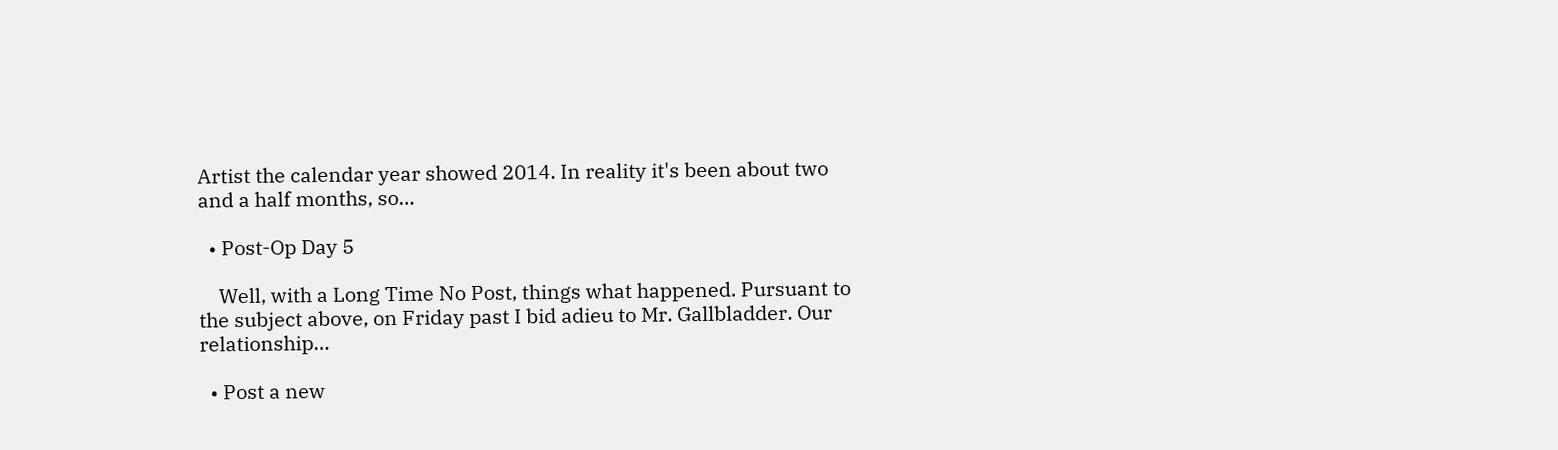Artist the calendar year showed 2014. In reality it's been about two and a half months, so…

  • Post-Op Day 5

    Well, with a Long Time No Post, things what happened. Pursuant to the subject above, on Friday past I bid adieu to Mr. Gallbladder. Our relationship…

  • Post a new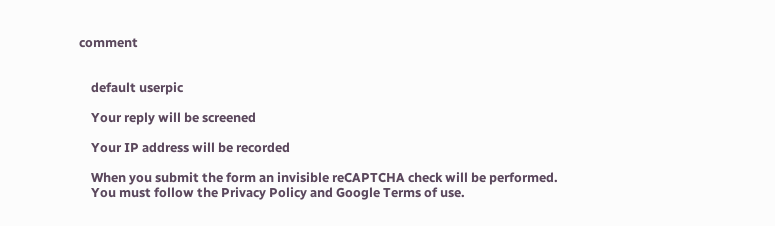comment


    default userpic

    Your reply will be screened

    Your IP address will be recorded

    When you submit the form an invisible reCAPTCHA check will be performed.
    You must follow the Privacy Policy and Google Terms of use.